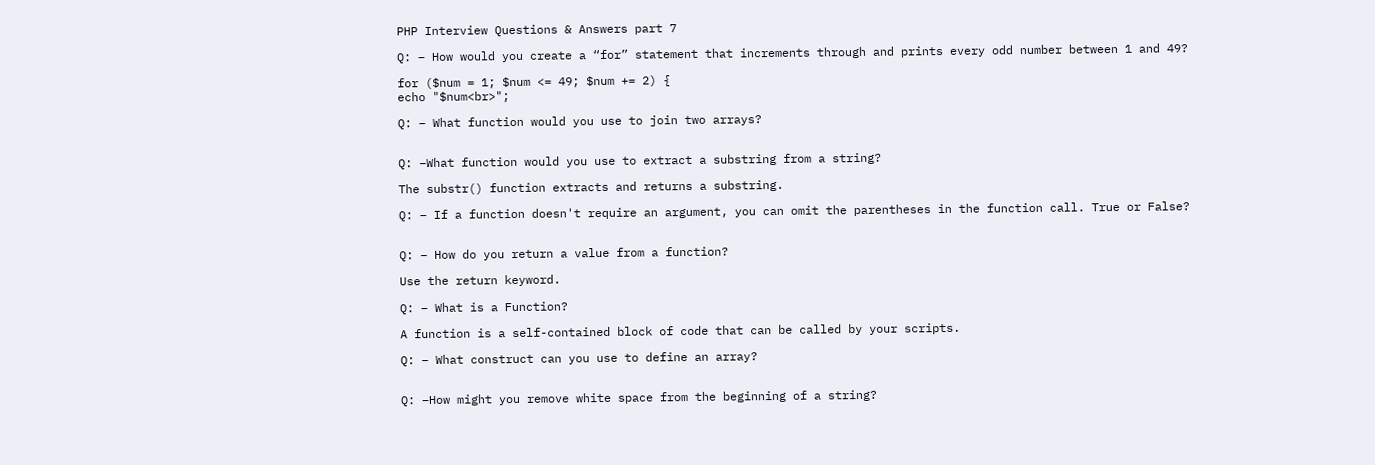PHP Interview Questions & Answers part 7

Q: – How would you create a “for” statement that increments through and prints every odd number between 1 and 49?

for ($num = 1; $num <= 49; $num += 2) {
echo "$num<br>";

Q: – What function would you use to join two arrays?


Q: –What function would you use to extract a substring from a string?

The substr() function extracts and returns a substring.

Q: – If a function doesn't require an argument, you can omit the parentheses in the function call. True or False?


Q: – How do you return a value from a function?

Use the return keyword.

Q: – What is a Function?

A function is a self-contained block of code that can be called by your scripts.

Q: – What construct can you use to define an array?


Q: –How might you remove white space from the beginning of a string?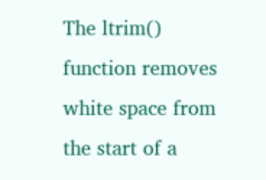The ltrim() function removes white space from the start of a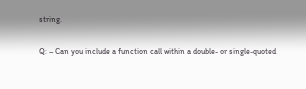string.

Q: – Can you include a function call within a double- or single-quoted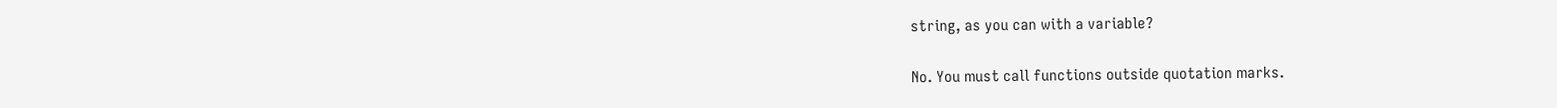string, as you can with a variable?

No. You must call functions outside quotation marks.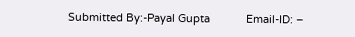Submitted By:-Payal Gupta            Email-ID: –